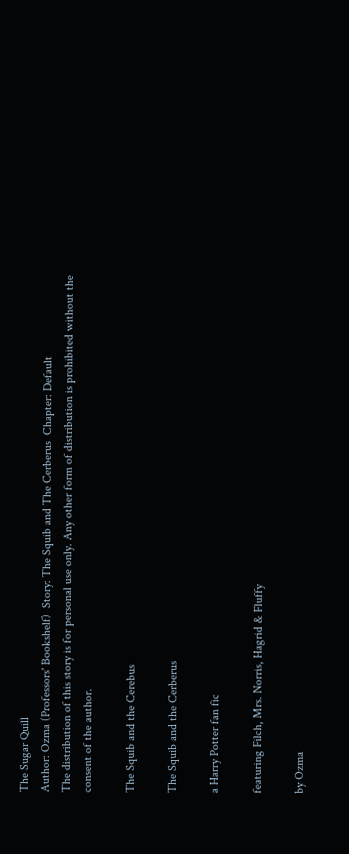The Sugar Quill
Author: Ozma (Professors' Bookshelf)  Story: The Squib and The Cerberus  Chapter: Default
The distribution of this story is for personal use only. Any other form of distribution is prohibited without the consent of the author.

The Squib and the Cerebus

The Squib and the Cerberus

a Harry Potter fan fic

featuring Filch, Mrs. Norris, Hagrid & Fluffy

by Ozma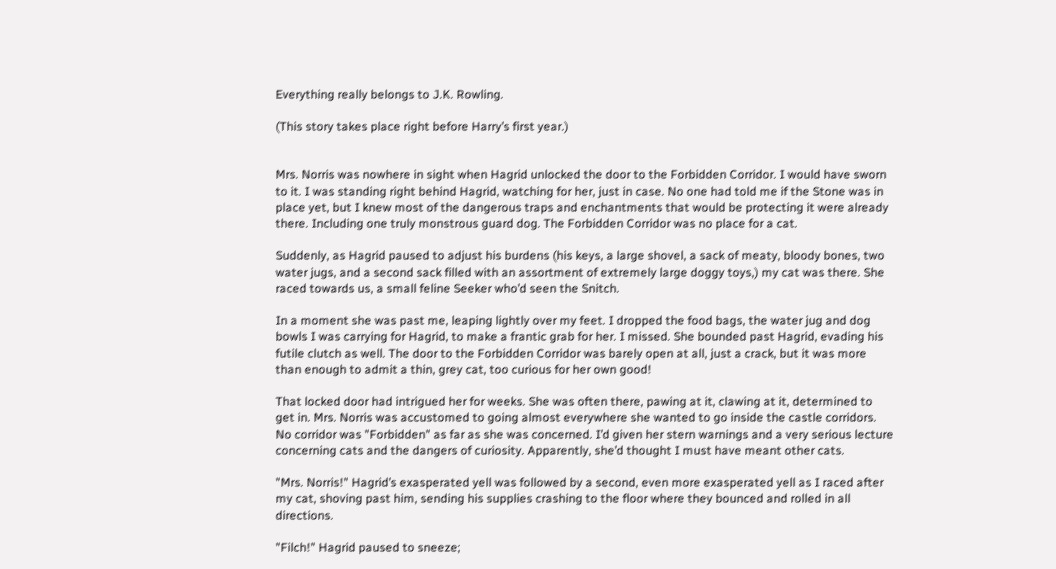Everything really belongs to J.K. Rowling.

(This story takes place right before Harry’s first year.)


Mrs. Norris was nowhere in sight when Hagrid unlocked the door to the Forbidden Corridor. I would have sworn to it. I was standing right behind Hagrid, watching for her, just in case. No one had told me if the Stone was in place yet, but I knew most of the dangerous traps and enchantments that would be protecting it were already there. Including one truly monstrous guard dog. The Forbidden Corridor was no place for a cat.

Suddenly, as Hagrid paused to adjust his burdens (his keys, a large shovel, a sack of meaty, bloody bones, two water jugs, and a second sack filled with an assortment of extremely large doggy toys,) my cat was there. She raced towards us, a small feline Seeker who’d seen the Snitch.

In a moment she was past me, leaping lightly over my feet. I dropped the food bags, the water jug and dog bowls I was carrying for Hagrid, to make a frantic grab for her. I missed. She bounded past Hagrid, evading his futile clutch as well. The door to the Forbidden Corridor was barely open at all, just a crack, but it was more than enough to admit a thin, grey cat, too curious for her own good!

That locked door had intrigued her for weeks. She was often there, pawing at it, clawing at it, determined to get in. Mrs. Norris was accustomed to going almost everywhere she wanted to go inside the castle corridors. No corridor was "Forbidden" as far as she was concerned. I’d given her stern warnings and a very serious lecture concerning cats and the dangers of curiosity. Apparently, she’d thought I must have meant other cats.

"Mrs. Norris!" Hagrid’s exasperated yell was followed by a second, even more exasperated yell as I raced after my cat, shoving past him, sending his supplies crashing to the floor where they bounced and rolled in all directions.

"Filch!" Hagrid paused to sneeze;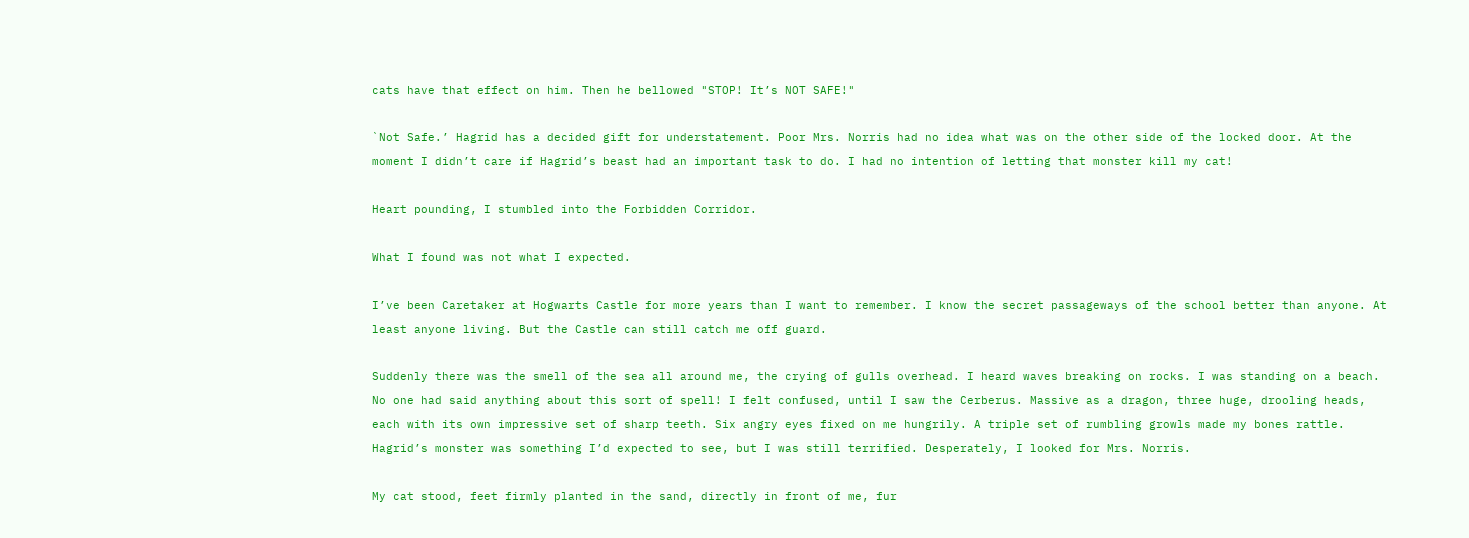cats have that effect on him. Then he bellowed "STOP! It’s NOT SAFE!"

`Not Safe.’ Hagrid has a decided gift for understatement. Poor Mrs. Norris had no idea what was on the other side of the locked door. At the moment I didn’t care if Hagrid’s beast had an important task to do. I had no intention of letting that monster kill my cat!

Heart pounding, I stumbled into the Forbidden Corridor.

What I found was not what I expected.

I’ve been Caretaker at Hogwarts Castle for more years than I want to remember. I know the secret passageways of the school better than anyone. At least anyone living. But the Castle can still catch me off guard.

Suddenly there was the smell of the sea all around me, the crying of gulls overhead. I heard waves breaking on rocks. I was standing on a beach. No one had said anything about this sort of spell! I felt confused, until I saw the Cerberus. Massive as a dragon, three huge, drooling heads, each with its own impressive set of sharp teeth. Six angry eyes fixed on me hungrily. A triple set of rumbling growls made my bones rattle. Hagrid’s monster was something I’d expected to see, but I was still terrified. Desperately, I looked for Mrs. Norris.

My cat stood, feet firmly planted in the sand, directly in front of me, fur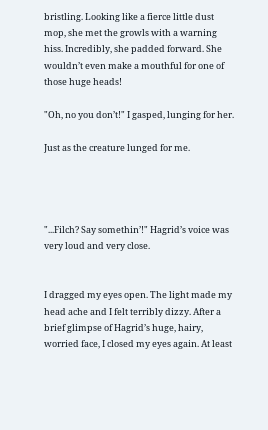bristling. Looking like a fierce little dust mop, she met the growls with a warning hiss. Incredibly, she padded forward. She wouldn’t even make a mouthful for one of those huge heads!

"Oh, no you don’t!" I gasped, lunging for her.

Just as the creature lunged for me.




"...Filch? Say somethin’!" Hagrid’s voice was very loud and very close.


I dragged my eyes open. The light made my head ache and I felt terribly dizzy. After a brief glimpse of Hagrid’s huge, hairy, worried face, I closed my eyes again. At least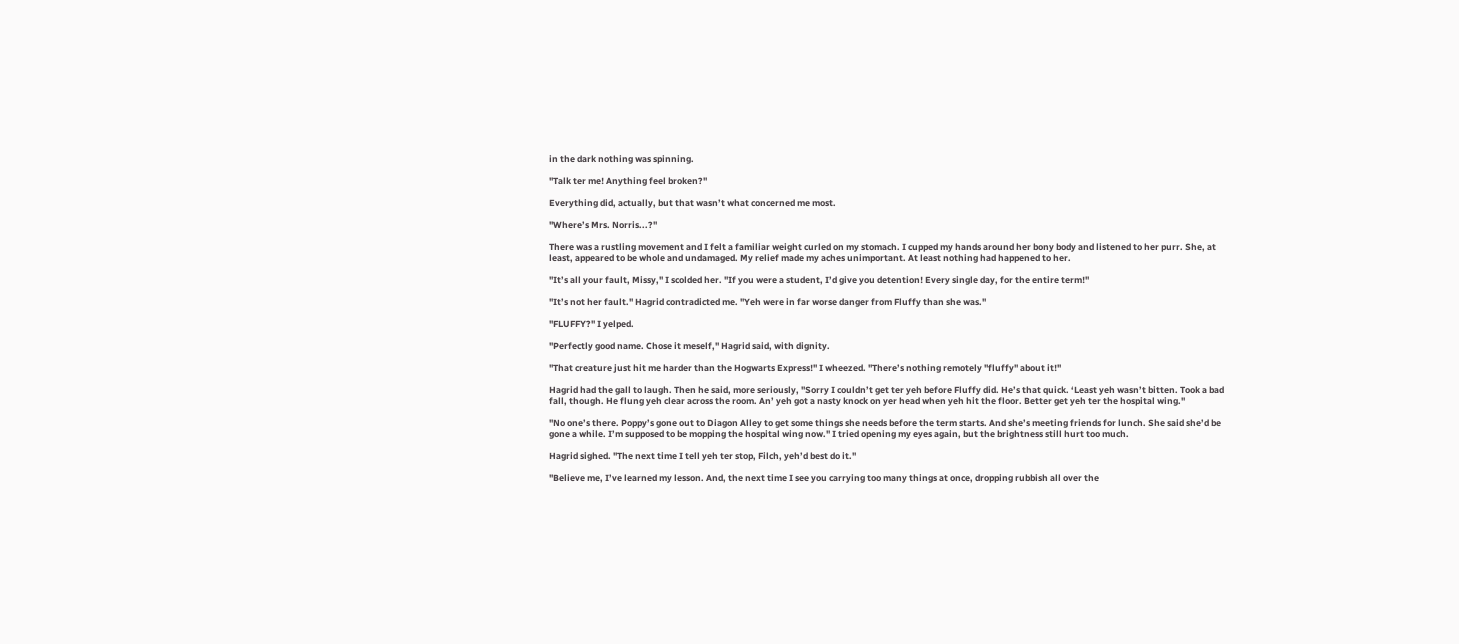in the dark nothing was spinning.

"Talk ter me! Anything feel broken?"

Everything did, actually, but that wasn’t what concerned me most.

"Where’s Mrs. Norris...?"

There was a rustling movement and I felt a familiar weight curled on my stomach. I cupped my hands around her bony body and listened to her purr. She, at least, appeared to be whole and undamaged. My relief made my aches unimportant. At least nothing had happened to her.

"It’s all your fault, Missy," I scolded her. "If you were a student, I’d give you detention! Every single day, for the entire term!"

"It’s not her fault." Hagrid contradicted me. "Yeh were in far worse danger from Fluffy than she was."

"FLUFFY?" I yelped.

"Perfectly good name. Chose it meself," Hagrid said, with dignity.

"That creature just hit me harder than the Hogwarts Express!" I wheezed. "There’s nothing remotely "fluffy" about it!"

Hagrid had the gall to laugh. Then he said, more seriously, "Sorry I couldn’t get ter yeh before Fluffy did. He’s that quick. ‘Least yeh wasn’t bitten. Took a bad fall, though. He flung yeh clear across the room. An’ yeh got a nasty knock on yer head when yeh hit the floor. Better get yeh ter the hospital wing."

"No one’s there. Poppy’s gone out to Diagon Alley to get some things she needs before the term starts. And she’s meeting friends for lunch. She said she’d be gone a while. I’m supposed to be mopping the hospital wing now." I tried opening my eyes again, but the brightness still hurt too much.

Hagrid sighed. "The next time I tell yeh ter stop, Filch, yeh’d best do it."

"Believe me, I’ve learned my lesson. And, the next time I see you carrying too many things at once, dropping rubbish all over the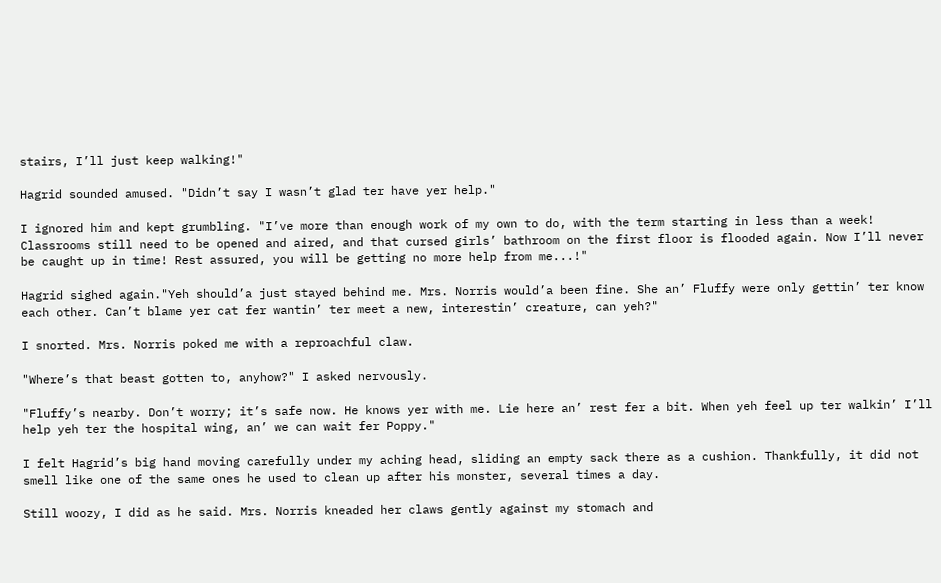stairs, I’ll just keep walking!"

Hagrid sounded amused. "Didn’t say I wasn’t glad ter have yer help."

I ignored him and kept grumbling. "I’ve more than enough work of my own to do, with the term starting in less than a week! Classrooms still need to be opened and aired, and that cursed girls’ bathroom on the first floor is flooded again. Now I’ll never be caught up in time! Rest assured, you will be getting no more help from me...!"

Hagrid sighed again."Yeh should’a just stayed behind me. Mrs. Norris would’a been fine. She an’ Fluffy were only gettin’ ter know each other. Can’t blame yer cat fer wantin’ ter meet a new, interestin’ creature, can yeh?"

I snorted. Mrs. Norris poked me with a reproachful claw.

"Where’s that beast gotten to, anyhow?" I asked nervously.

"Fluffy’s nearby. Don’t worry; it’s safe now. He knows yer with me. Lie here an’ rest fer a bit. When yeh feel up ter walkin’ I’ll help yeh ter the hospital wing, an’ we can wait fer Poppy."

I felt Hagrid’s big hand moving carefully under my aching head, sliding an empty sack there as a cushion. Thankfully, it did not smell like one of the same ones he used to clean up after his monster, several times a day.

Still woozy, I did as he said. Mrs. Norris kneaded her claws gently against my stomach and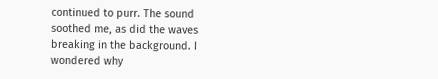continued to purr. The sound soothed me, as did the waves breaking in the background. I wondered why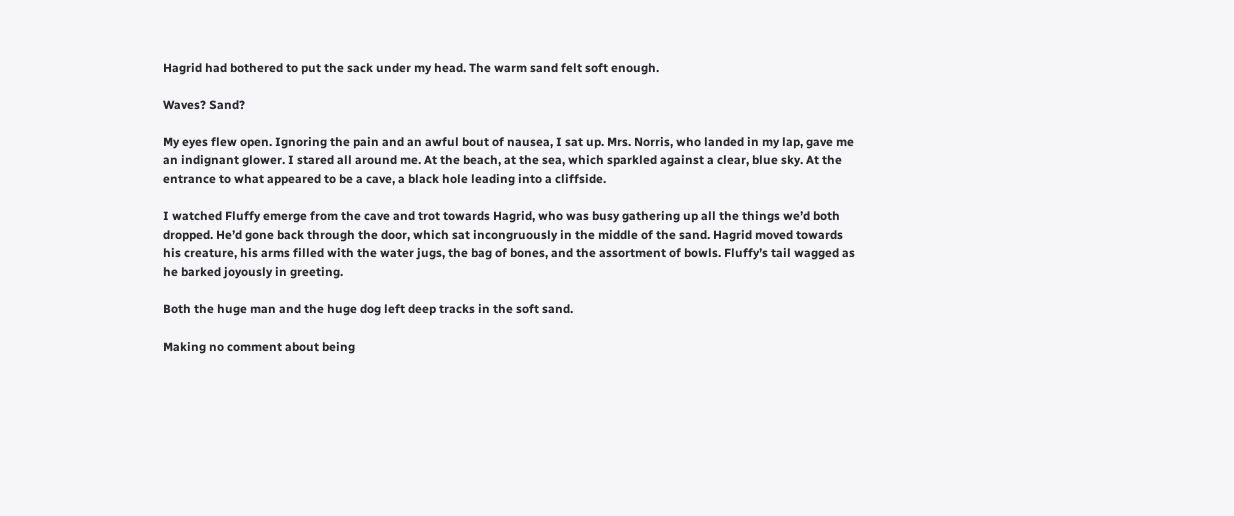Hagrid had bothered to put the sack under my head. The warm sand felt soft enough.

Waves? Sand?

My eyes flew open. Ignoring the pain and an awful bout of nausea, I sat up. Mrs. Norris, who landed in my lap, gave me an indignant glower. I stared all around me. At the beach, at the sea, which sparkled against a clear, blue sky. At the entrance to what appeared to be a cave, a black hole leading into a cliffside.

I watched Fluffy emerge from the cave and trot towards Hagrid, who was busy gathering up all the things we’d both dropped. He’d gone back through the door, which sat incongruously in the middle of the sand. Hagrid moved towards his creature, his arms filled with the water jugs, the bag of bones, and the assortment of bowls. Fluffy’s tail wagged as he barked joyously in greeting.

Both the huge man and the huge dog left deep tracks in the soft sand.

Making no comment about being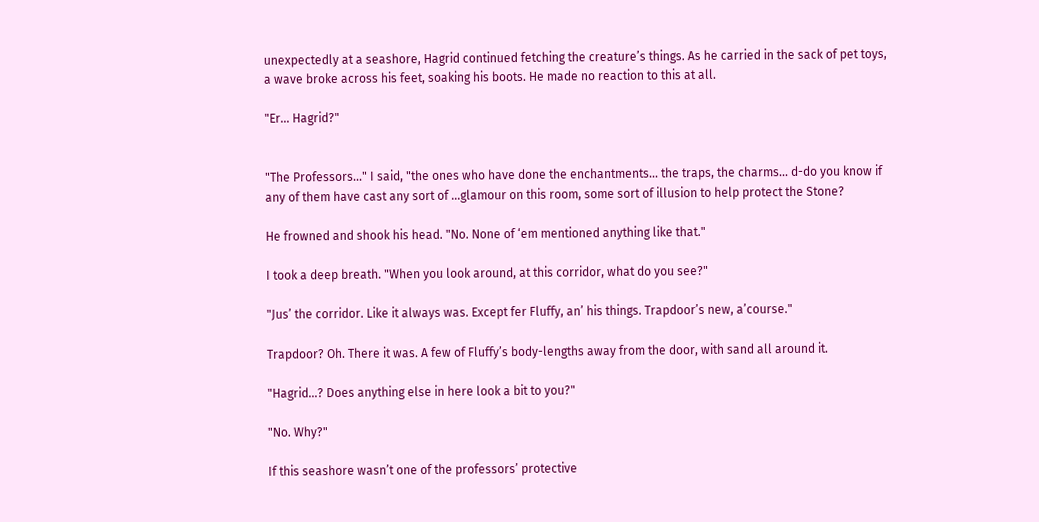unexpectedly at a seashore, Hagrid continued fetching the creature’s things. As he carried in the sack of pet toys, a wave broke across his feet, soaking his boots. He made no reaction to this at all.

"Er... Hagrid?"


"The Professors..." I said, "the ones who have done the enchantments... the traps, the charms... d-do you know if any of them have cast any sort of ...glamour on this room, some sort of illusion to help protect the Stone?

He frowned and shook his head. "No. None of ‘em mentioned anything like that."

I took a deep breath. "When you look around, at this corridor, what do you see?"

"Jus’ the corridor. Like it always was. Except fer Fluffy, an’ his things. Trapdoor’s new, a’course."

Trapdoor? Oh. There it was. A few of Fluffy’s body-lengths away from the door, with sand all around it.

"Hagrid...? Does anything else in here look a bit to you?"

"No. Why?"

If this seashore wasn’t one of the professors’ protective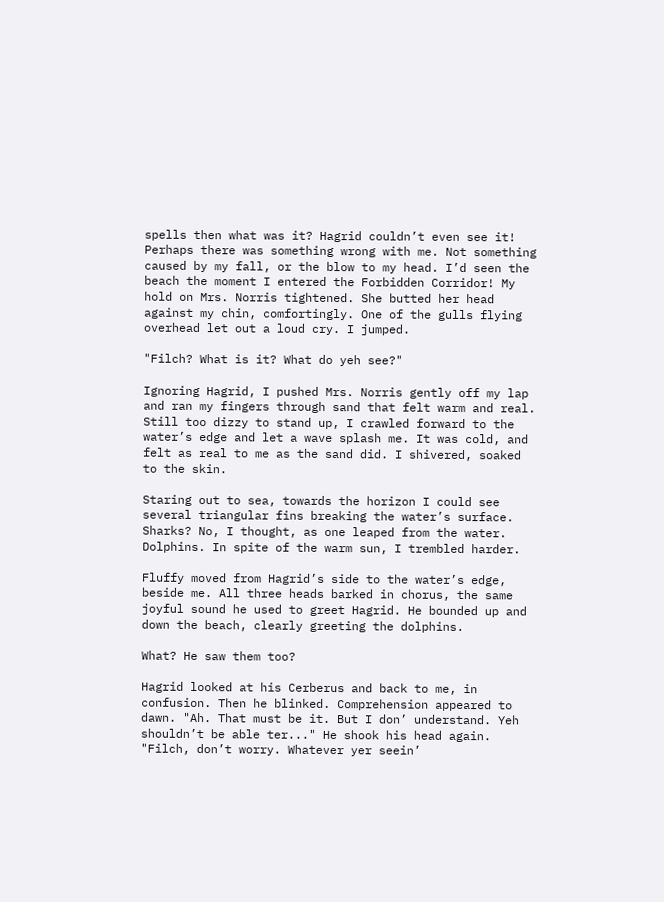spells then what was it? Hagrid couldn’t even see it! Perhaps there was something wrong with me. Not something caused by my fall, or the blow to my head. I’d seen the beach the moment I entered the Forbidden Corridor! My hold on Mrs. Norris tightened. She butted her head against my chin, comfortingly. One of the gulls flying overhead let out a loud cry. I jumped.

"Filch? What is it? What do yeh see?"

Ignoring Hagrid, I pushed Mrs. Norris gently off my lap and ran my fingers through sand that felt warm and real. Still too dizzy to stand up, I crawled forward to the water’s edge and let a wave splash me. It was cold, and felt as real to me as the sand did. I shivered, soaked to the skin.

Staring out to sea, towards the horizon I could see several triangular fins breaking the water’s surface. Sharks? No, I thought, as one leaped from the water. Dolphins. In spite of the warm sun, I trembled harder.

Fluffy moved from Hagrid’s side to the water’s edge, beside me. All three heads barked in chorus, the same joyful sound he used to greet Hagrid. He bounded up and down the beach, clearly greeting the dolphins.

What? He saw them too?

Hagrid looked at his Cerberus and back to me, in confusion. Then he blinked. Comprehension appeared to dawn. "Ah. That must be it. But I don’ understand. Yeh shouldn’t be able ter..." He shook his head again. "Filch, don’t worry. Whatever yer seein’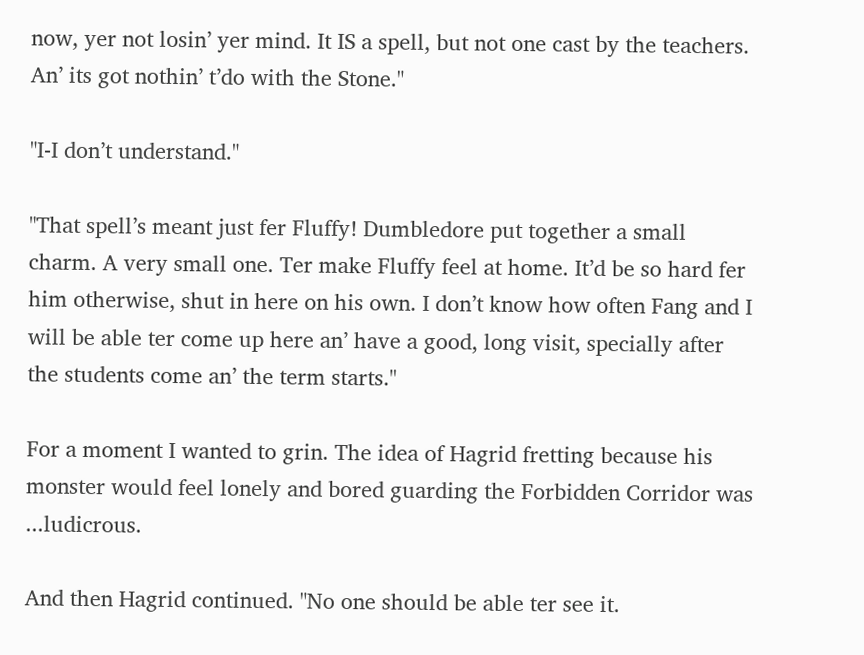now, yer not losin’ yer mind. It IS a spell, but not one cast by the teachers. An’ its got nothin’ t’do with the Stone."

"I-I don’t understand."

"That spell’s meant just fer Fluffy! Dumbledore put together a small charm. A very small one. Ter make Fluffy feel at home. It’d be so hard fer him otherwise, shut in here on his own. I don’t know how often Fang and I will be able ter come up here an’ have a good, long visit, specially after the students come an’ the term starts."

For a moment I wanted to grin. The idea of Hagrid fretting because his monster would feel lonely and bored guarding the Forbidden Corridor was ...ludicrous.

And then Hagrid continued. "No one should be able ter see it.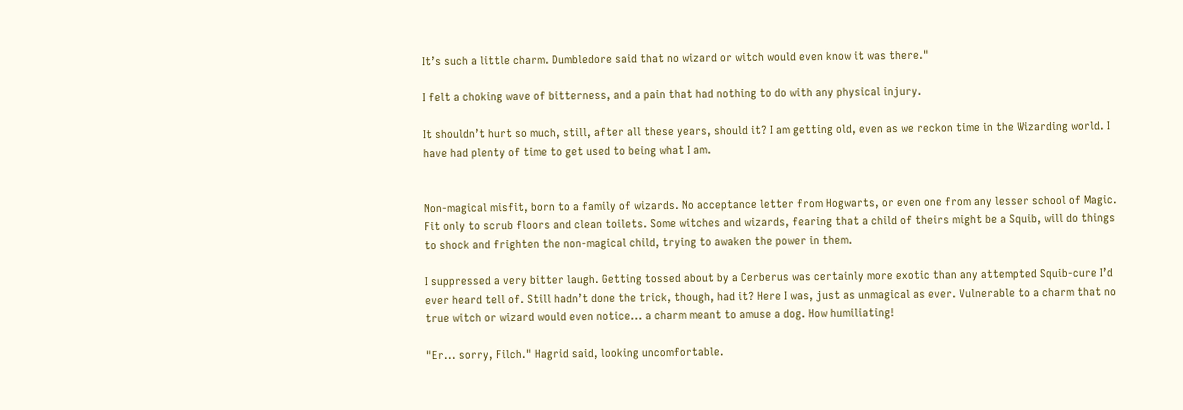It’s such a little charm. Dumbledore said that no wizard or witch would even know it was there."

I felt a choking wave of bitterness, and a pain that had nothing to do with any physical injury.

It shouldn’t hurt so much, still, after all these years, should it? I am getting old, even as we reckon time in the Wizarding world. I have had plenty of time to get used to being what I am.


Non-magical misfit, born to a family of wizards. No acceptance letter from Hogwarts, or even one from any lesser school of Magic. Fit only to scrub floors and clean toilets. Some witches and wizards, fearing that a child of theirs might be a Squib, will do things to shock and frighten the non-magical child, trying to awaken the power in them.

I suppressed a very bitter laugh. Getting tossed about by a Cerberus was certainly more exotic than any attempted Squib-cure I’d ever heard tell of. Still hadn’t done the trick, though, had it? Here I was, just as unmagical as ever. Vulnerable to a charm that no true witch or wizard would even notice... a charm meant to amuse a dog. How humiliating!

"Er... sorry, Filch." Hagrid said, looking uncomfortable.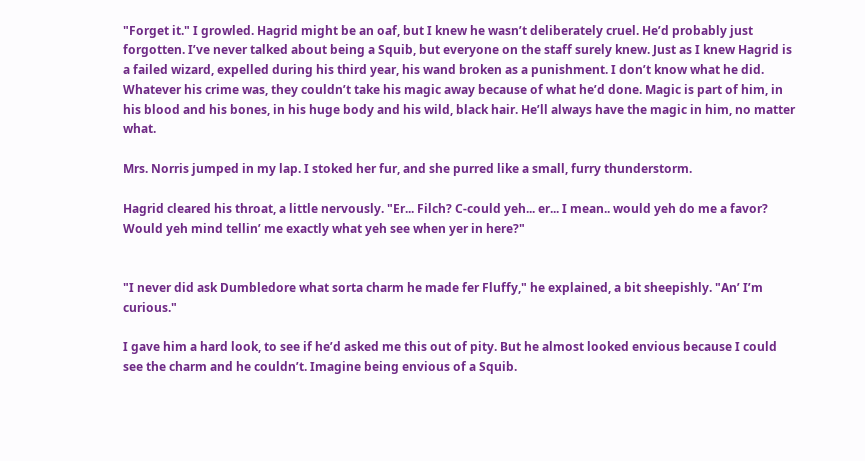"Forget it." I growled. Hagrid might be an oaf, but I knew he wasn’t deliberately cruel. He’d probably just forgotten. I’ve never talked about being a Squib, but everyone on the staff surely knew. Just as I knew Hagrid is a failed wizard, expelled during his third year, his wand broken as a punishment. I don’t know what he did. Whatever his crime was, they couldn’t take his magic away because of what he’d done. Magic is part of him, in his blood and his bones, in his huge body and his wild, black hair. He’ll always have the magic in him, no matter what.

Mrs. Norris jumped in my lap. I stoked her fur, and she purred like a small, furry thunderstorm.

Hagrid cleared his throat, a little nervously. "Er... Filch? C-could yeh... er... I mean.. would yeh do me a favor? Would yeh mind tellin’ me exactly what yeh see when yer in here?"


"I never did ask Dumbledore what sorta charm he made fer Fluffy," he explained, a bit sheepishly. "An’ I’m curious."

I gave him a hard look, to see if he’d asked me this out of pity. But he almost looked envious because I could see the charm and he couldn’t. Imagine being envious of a Squib.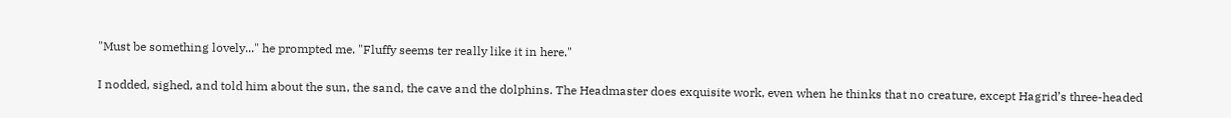"Must be something lovely..." he prompted me. "Fluffy seems ter really like it in here."

I nodded, sighed, and told him about the sun, the sand, the cave and the dolphins. The Headmaster does exquisite work, even when he thinks that no creature, except Hagrid’s three-headed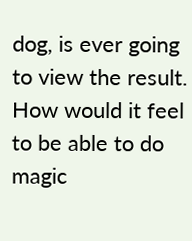dog, is ever going to view the result. How would it feel to be able to do magic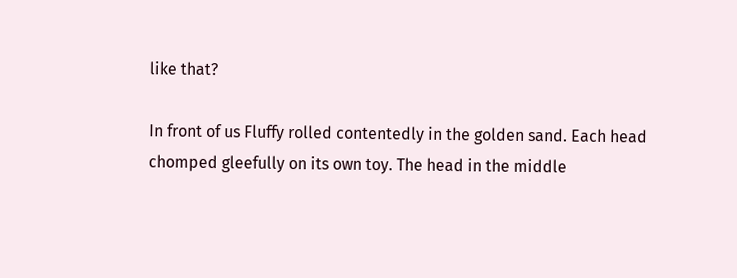like that?

In front of us Fluffy rolled contentedly in the golden sand. Each head chomped gleefully on its own toy. The head in the middle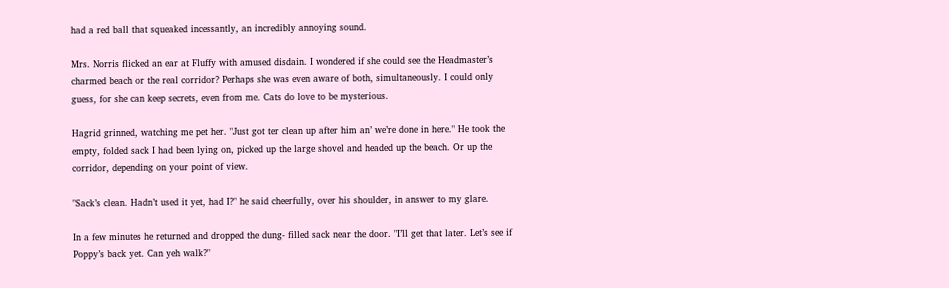had a red ball that squeaked incessantly, an incredibly annoying sound.

Mrs. Norris flicked an ear at Fluffy with amused disdain. I wondered if she could see the Headmaster’s charmed beach or the real corridor? Perhaps she was even aware of both, simultaneously. I could only guess, for she can keep secrets, even from me. Cats do love to be mysterious.

Hagrid grinned, watching me pet her. "Just got ter clean up after him an’ we’re done in here." He took the empty, folded sack I had been lying on, picked up the large shovel and headed up the beach. Or up the corridor, depending on your point of view.

"Sack’s clean. Hadn’t used it yet, had I?" he said cheerfully, over his shoulder, in answer to my glare.

In a few minutes he returned and dropped the dung- filled sack near the door. "I’ll get that later. Let’s see if Poppy’s back yet. Can yeh walk?"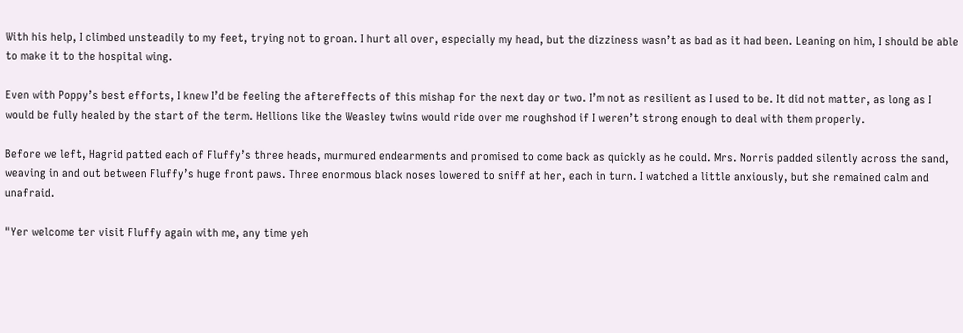With his help, I climbed unsteadily to my feet, trying not to groan. I hurt all over, especially my head, but the dizziness wasn’t as bad as it had been. Leaning on him, I should be able to make it to the hospital wing.

Even with Poppy’s best efforts, I knew I’d be feeling the aftereffects of this mishap for the next day or two. I’m not as resilient as I used to be. It did not matter, as long as I would be fully healed by the start of the term. Hellions like the Weasley twins would ride over me roughshod if I weren’t strong enough to deal with them properly.

Before we left, Hagrid patted each of Fluffy’s three heads, murmured endearments and promised to come back as quickly as he could. Mrs. Norris padded silently across the sand, weaving in and out between Fluffy’s huge front paws. Three enormous black noses lowered to sniff at her, each in turn. I watched a little anxiously, but she remained calm and unafraid.

"Yer welcome ter visit Fluffy again with me, any time yeh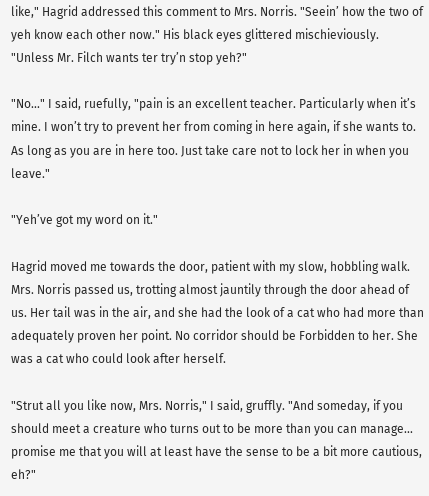like," Hagrid addressed this comment to Mrs. Norris. "Seein’ how the two of yeh know each other now." His black eyes glittered mischieviously. "Unless Mr. Filch wants ter try’n stop yeh?"

"No..." I said, ruefully, "pain is an excellent teacher. Particularly when it’s mine. I won’t try to prevent her from coming in here again, if she wants to. As long as you are in here too. Just take care not to lock her in when you leave."

"Yeh’ve got my word on it."

Hagrid moved me towards the door, patient with my slow, hobbling walk. Mrs. Norris passed us, trotting almost jauntily through the door ahead of us. Her tail was in the air, and she had the look of a cat who had more than adequately proven her point. No corridor should be Forbidden to her. She was a cat who could look after herself.

"Strut all you like now, Mrs. Norris," I said, gruffly. "And someday, if you should meet a creature who turns out to be more than you can manage... promise me that you will at least have the sense to be a bit more cautious, eh?"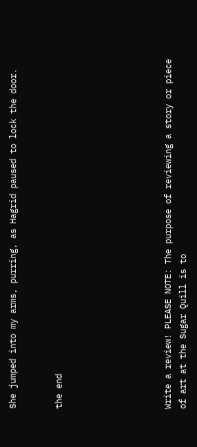She jumped into my arms, purring, as Hagrid paused to lock the door.


the end






Write a review! PLEASE NOTE: The purpose of reviewing a story or piece of art at the Sugar Quill is to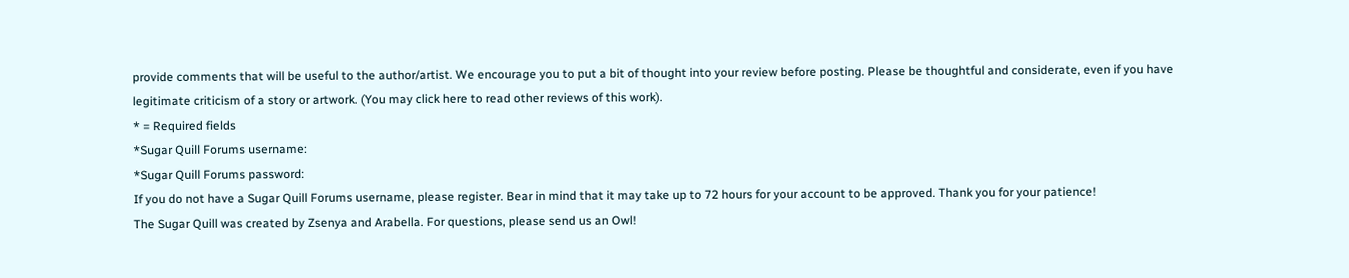provide comments that will be useful to the author/artist. We encourage you to put a bit of thought into your review before posting. Please be thoughtful and considerate, even if you have legitimate criticism of a story or artwork. (You may click here to read other reviews of this work).
* = Required fields
*Sugar Quill Forums username:
*Sugar Quill Forums password:
If you do not have a Sugar Quill Forums username, please register. Bear in mind that it may take up to 72 hours for your account to be approved. Thank you for your patience!
The Sugar Quill was created by Zsenya and Arabella. For questions, please send us an Owl!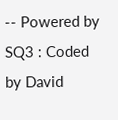-- Powered by SQ3 : Coded by David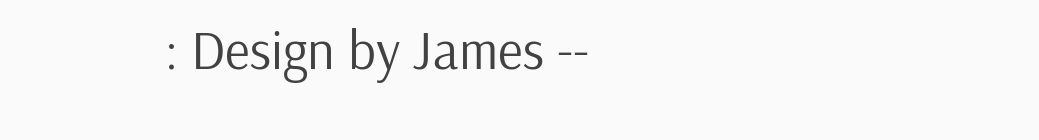: Design by James --